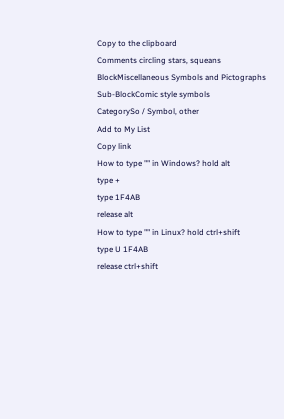Copy to the clipboard
Comments circling stars, squeans
BlockMiscellaneous Symbols and Pictographs
Sub-BlockComic style symbols
CategorySo / Symbol, other
Add to My List
Copy link
How to type "" in Windows? hold alt
type +
type 1F4AB
release alt
How to type "" in Linux? hold ctrl+shift
type U 1F4AB
release ctrl+shift